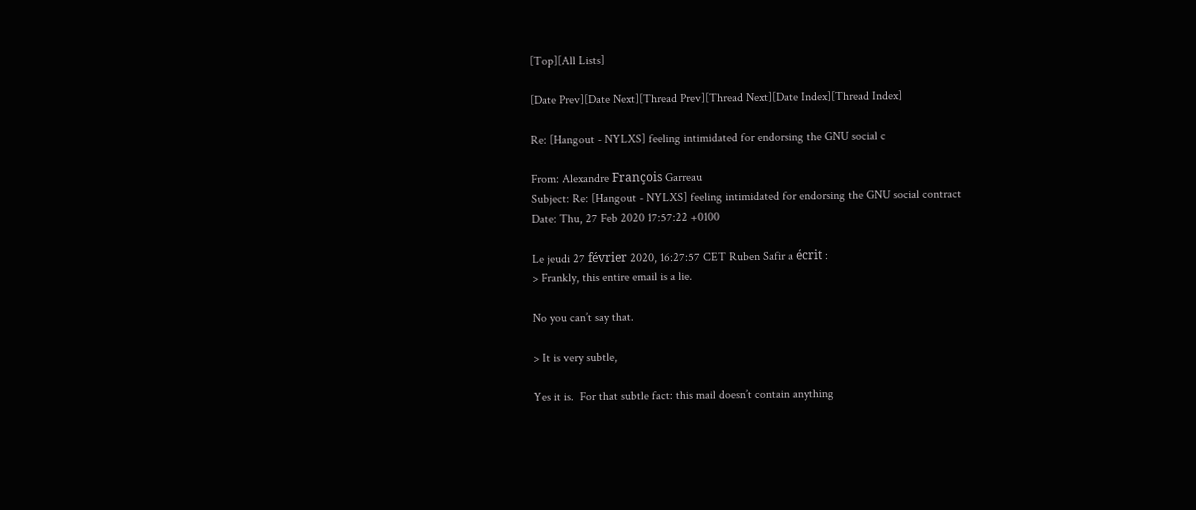[Top][All Lists]

[Date Prev][Date Next][Thread Prev][Thread Next][Date Index][Thread Index]

Re: [Hangout - NYLXS] feeling intimidated for endorsing the GNU social c

From: Alexandre François Garreau
Subject: Re: [Hangout - NYLXS] feeling intimidated for endorsing the GNU social contract
Date: Thu, 27 Feb 2020 17:57:22 +0100

Le jeudi 27 février 2020, 16:27:57 CET Ruben Safir a écrit :
> Frankly, this entire email is a lie.

No you can’t say that.

> It is very subtle,

Yes it is.  For that subtle fact: this mail doesn’t contain anything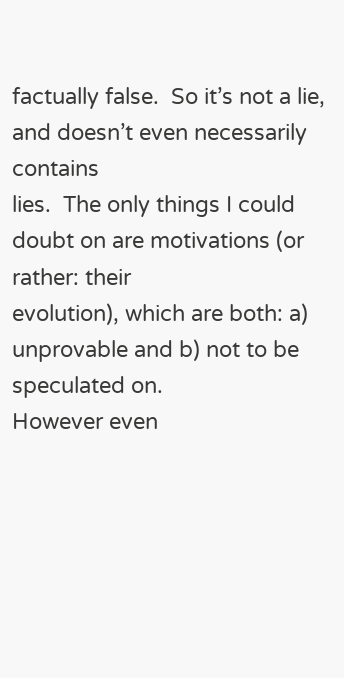factually false.  So it’s not a lie, and doesn’t even necessarily contains
lies.  The only things I could doubt on are motivations (or rather: their
evolution), which are both: a) unprovable and b) not to be speculated on.
However even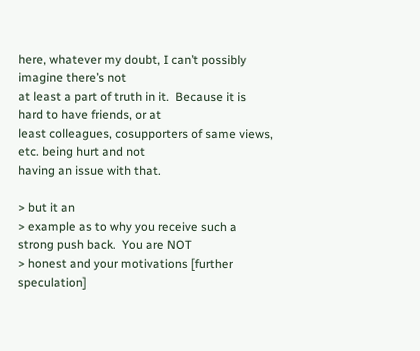here, whatever my doubt, I can’t possibly imagine there’s not
at least a part of truth in it.  Because it is hard to have friends, or at
least colleagues, cosupporters of same views, etc. being hurt and not
having an issue with that.

> but it an
> example as to why you receive such a strong push back.  You are NOT
> honest and your motivations [further speculation]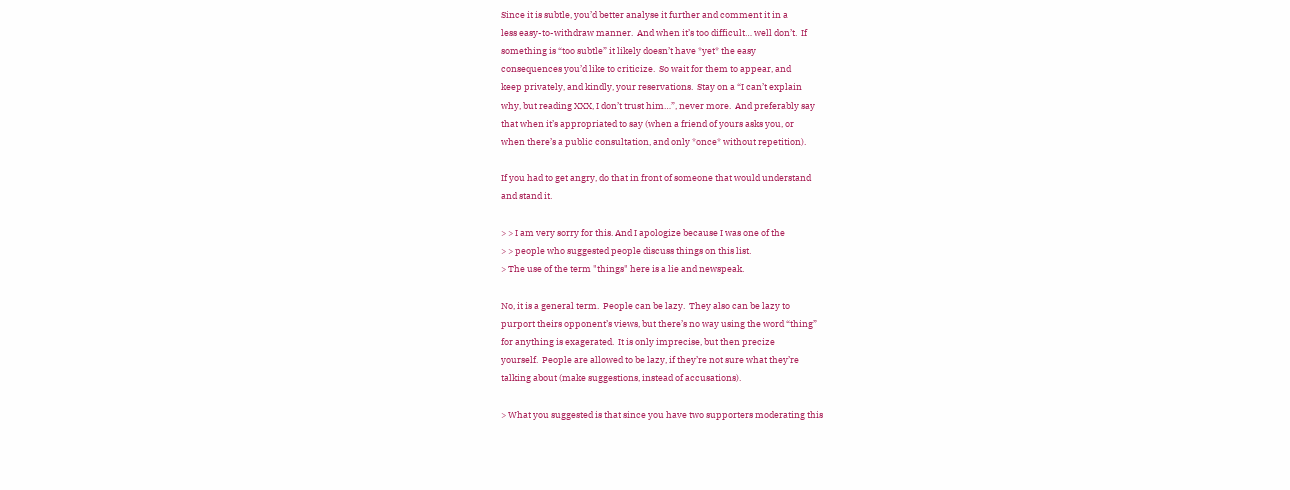Since it is subtle, you’d better analyse it further and comment it in a
less easy-to-withdraw manner.  And when it’s too difficult… well don’t.  If
something is “too subtle” it likely doesn’t have *yet* the easy
consequences you’d like to criticize.  So wait for them to appear, and
keep privately, and kindly, your reservations.  Stay on a “I can’t explain
why, but reading XXX, I don’t trust him…”, never more.  And preferably say
that when it’s appropriated to say (when a friend of yours asks you, or
when there’s a public consultation, and only *once* without repetition).

If you had to get angry, do that in front of someone that would understand
and stand it.

> > I am very sorry for this. And I apologize because I was one of the
> > people who suggested people discuss things on this list.
> The use of the term "things" here is a lie and newspeak.

No, it is a general term.  People can be lazy.  They also can be lazy to
purport theirs opponent’s views, but there’s no way using the word “thing”
for anything is exagerated.  It is only imprecise, but then precize
yourself.  People are allowed to be lazy, if they’re not sure what they’re
talking about (make suggestions, instead of accusations).

> What you suggested is that since you have two supporters moderating this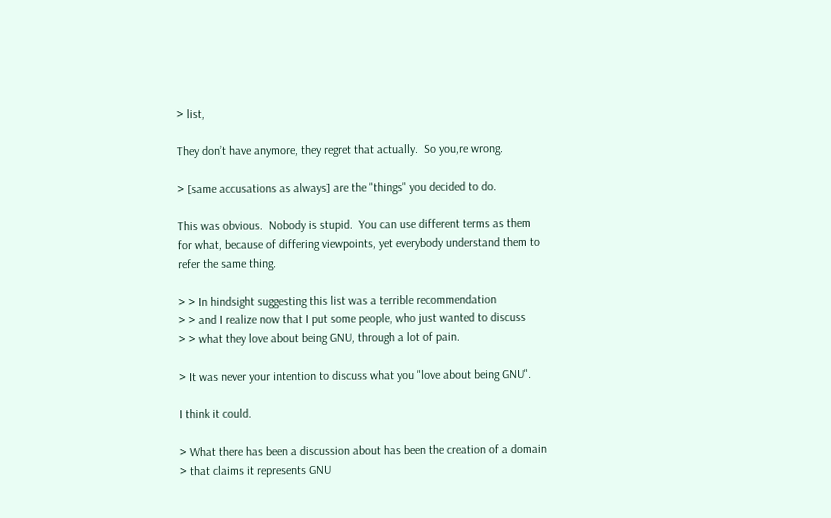> list,

They don’t have anymore, they regret that actually.  So you,re wrong.

> [same accusations as always] are the "things" you decided to do.

This was obvious.  Nobody is stupid.  You can use different terms as them
for what, because of differing viewpoints, yet everybody understand them to
refer the same thing.

> > In hindsight suggesting this list was a terrible recommendation
> > and I realize now that I put some people, who just wanted to discuss
> > what they love about being GNU, through a lot of pain.

> It was never your intention to discuss what you "love about being GNU".

I think it could.

> What there has been a discussion about has been the creation of a domain
> that claims it represents GNU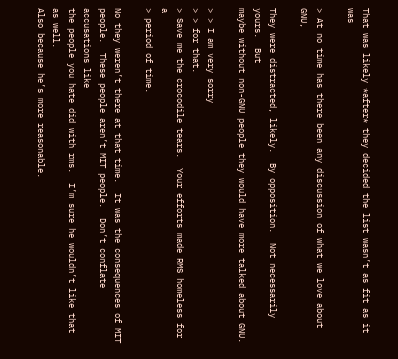That was likely *after* they decided the list wasn’t as fit as it was

> At no time has there been any discussion of what we love about GNU,

They were distracted, likely.  By opposition.  Not necessarily yours.  But
maybe without non-GNU people they would have more talked about GNU.

> > I am very sorry
> > for that.
> Save me the crocodile tears.  Your efforts made RMS homeless for a
> period of time.

No they weren’t there at that time.  It was the consequences of MIT
people.  These people aren’t MIT people.  Don’t conflate accusations like
the people you hate did with rms.  I’m sure he wouldn’t like that as well.
Also because he’s more reasonable.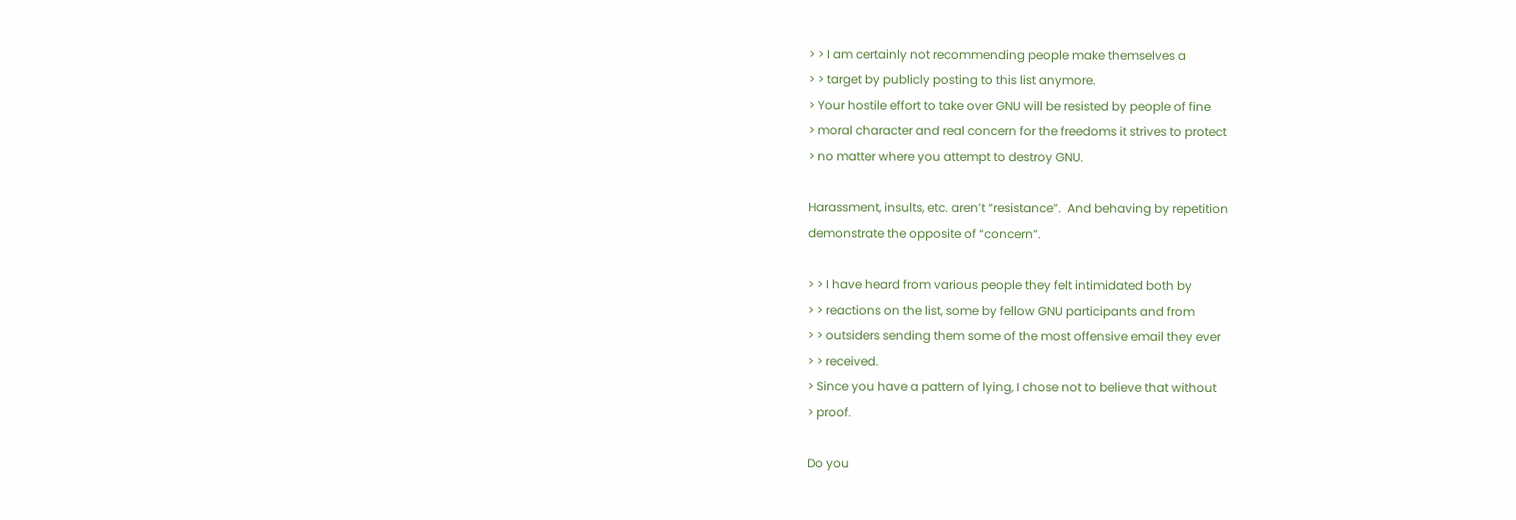> > I am certainly not recommending people make themselves a
> > target by publicly posting to this list anymore.
> Your hostile effort to take over GNU will be resisted by people of fine
> moral character and real concern for the freedoms it strives to protect
> no matter where you attempt to destroy GNU.

Harassment, insults, etc. aren’t “resistance”.  And behaving by repetition
demonstrate the opposite of “concern”.

> > I have heard from various people they felt intimidated both by
> > reactions on the list, some by fellow GNU participants and from
> > outsiders sending them some of the most offensive email they ever
> > received.
> Since you have a pattern of lying, I chose not to believe that without
> proof.

Do you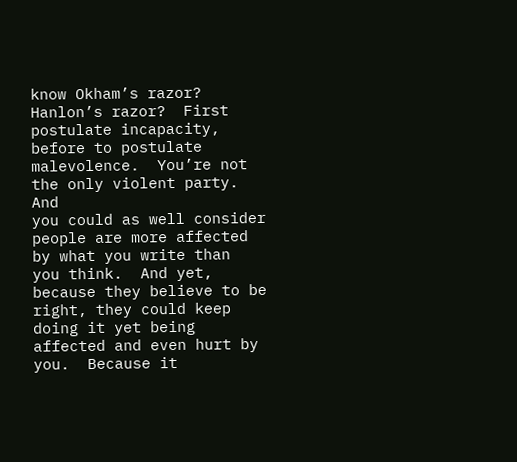know Okham’s razor?  Hanlon’s razor?  First postulate incapacity,
before to postulate malevolence.  You’re not the only violent party.  And
you could as well consider people are more affected by what you write than
you think.  And yet, because they believe to be right, they could keep
doing it yet being affected and even hurt by you.  Because it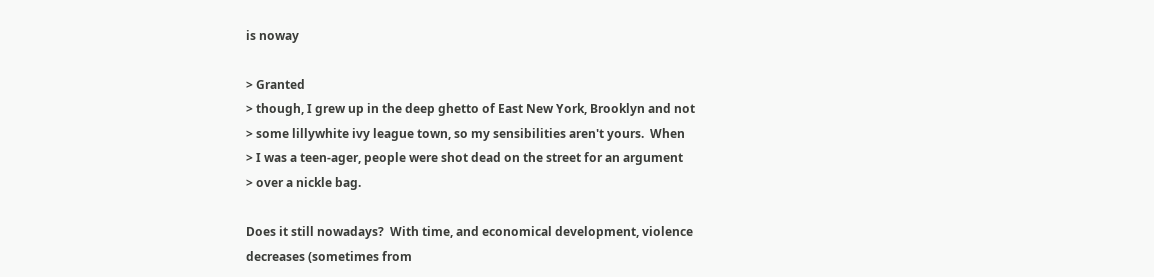is noway

> Granted
> though, I grew up in the deep ghetto of East New York, Brooklyn and not
> some lillywhite ivy league town, so my sensibilities aren't yours.  When
> I was a teen-ager, people were shot dead on the street for an argument
> over a nickle bag.

Does it still nowadays?  With time, and economical development, violence
decreases (sometimes from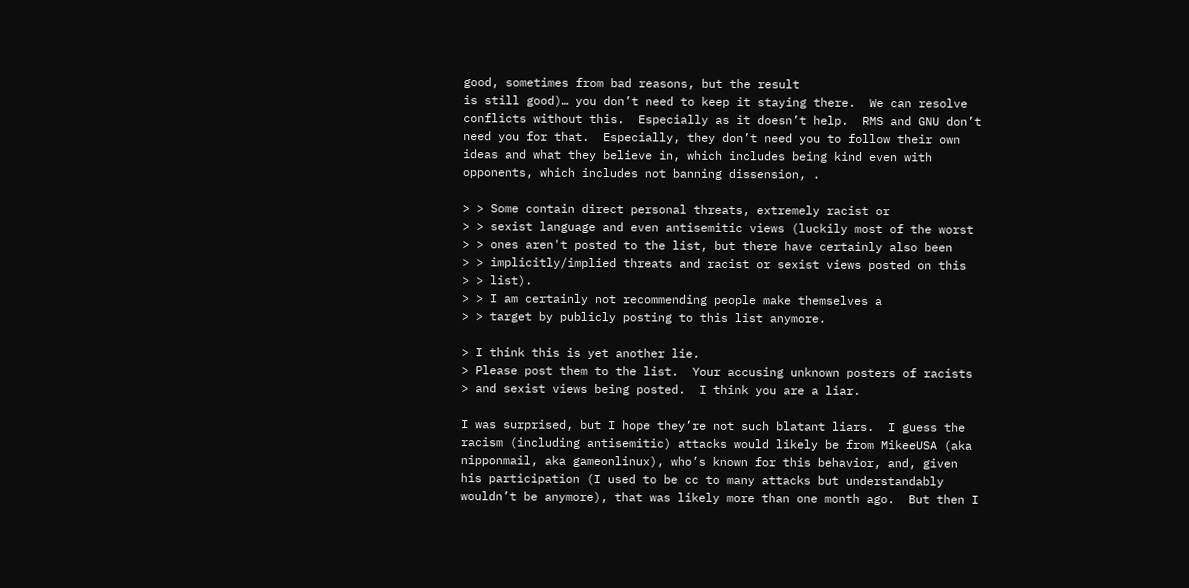good, sometimes from bad reasons, but the result
is still good)… you don’t need to keep it staying there.  We can resolve
conflicts without this.  Especially as it doesn’t help.  RMS and GNU don’t
need you for that.  Especially, they don’t need you to follow their own
ideas and what they believe in, which includes being kind even with
opponents, which includes not banning dissension, .

> > Some contain direct personal threats, extremely racist or
> > sexist language and even antisemitic views (luckily most of the worst
> > ones aren't posted to the list, but there have certainly also been
> > implicitly/implied threats and racist or sexist views posted on this
> > list).
> > I am certainly not recommending people make themselves a
> > target by publicly posting to this list anymore.

> I think this is yet another lie.
> Please post them to the list.  Your accusing unknown posters of racists
> and sexist views being posted.  I think you are a liar.

I was surprised, but I hope they’re not such blatant liars.  I guess the
racism (including antisemitic) attacks would likely be from MikeeUSA (aka
nipponmail, aka gameonlinux), who’s known for this behavior, and, given
his participation (I used to be cc to many attacks but understandably
wouldn’t be anymore), that was likely more than one month ago.  But then I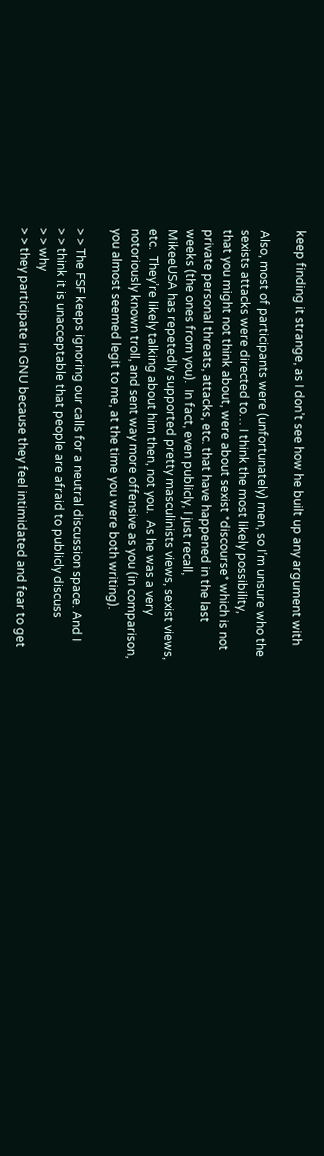keep finding it strange, as I don’t see how he built up any argument with

Also, most of participants were (unfortunately) men, so I’m unsure who the
sexists attacks were directed to… I think the most likely possibility,
that you might not think about, were about sexist *discourse* which is not
private personal threats, attacks, etc. that have happened in the last
weeks (the ones from you).  In fact, even publicly, I just recall,
MikeeUSA has repetedly supported pretty masculinists views, sexist views,
etc.  They’re likely talking about him then, not you.  As he was a very
notoriously known troll, and sent way more offensive as you (in comparison,
you almost seemed legit to me, at the time you were both writing).

> > The FSF keeps ignoring our calls for a neutral discussion space. And I
> > think it is unacceptable that people are afraid to publicly discuss
> > why
> > they participate in GNU because they feel intimidated and fear to get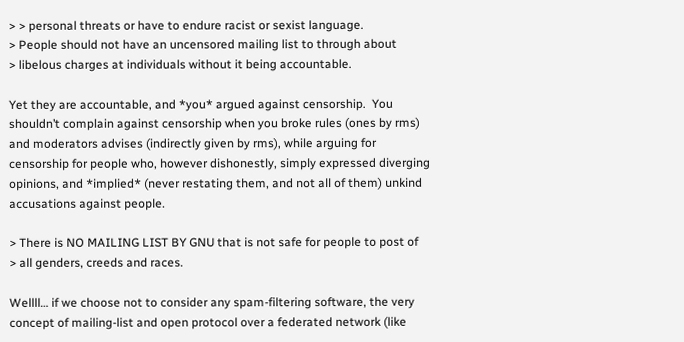> > personal threats or have to endure racist or sexist language.
> People should not have an uncensored mailing list to through about
> libelous charges at individuals without it being accountable.

Yet they are accountable, and *you* argued against censorship.  You
shouldn’t complain against censorship when you broke rules (ones by rms)
and moderators advises (indirectly given by rms), while arguing for
censorship for people who, however dishonestly, simply expressed diverging
opinions, and *implied* (never restating them, and not all of them) unkind
accusations against people.

> There is NO MAILING LIST BY GNU that is not safe for people to post of
> all genders, creeds and races.

Wellll… if we choose not to consider any spam-filtering software, the very
concept of mailing-list and open protocol over a federated network (like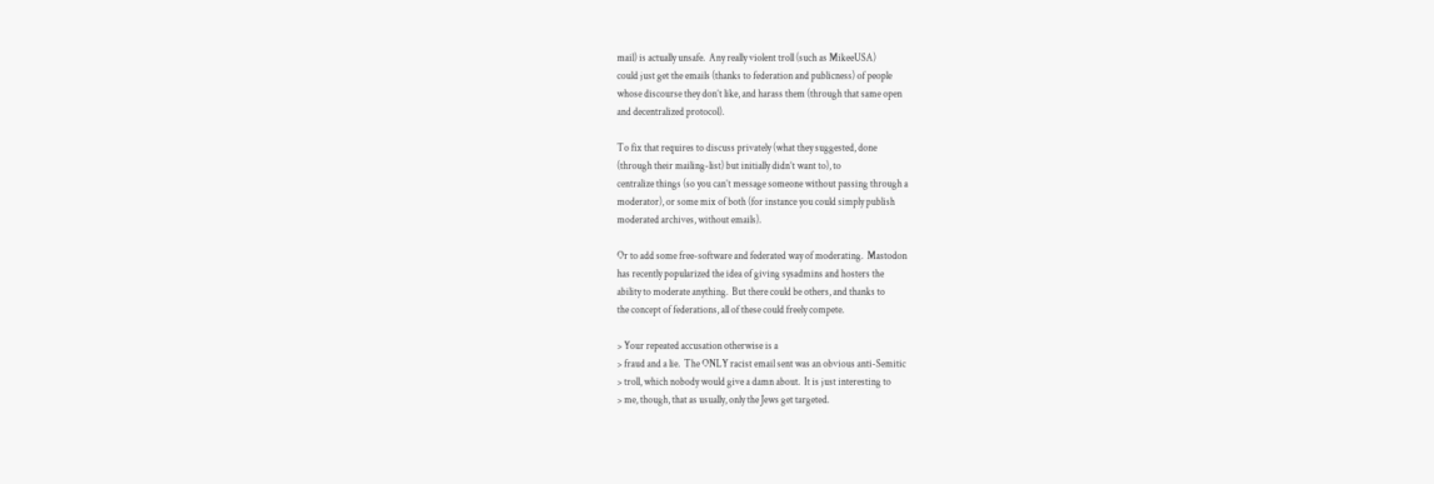mail) is actually unsafe.  Any really violent troll (such as MikeeUSA)
could just get the emails (thanks to federation and publicness) of people
whose discourse they don’t like, and harass them (through that same open
and decentralized protocol).

To fix that requires to discuss privately (what they suggested, done
(through their mailing-list) but initially didn’t want to), to
centralize things (so you can’t message someone without passing through a
moderator), or some mix of both (for instance you could simply publish
moderated archives, without emails).

Or to add some free-software and federated way of moderating.  Mastodon
has recently popularized the idea of giving sysadmins and hosters the
ability to moderate anything.  But there could be others, and thanks to
the concept of federations, all of these could freely compete.

> Your repeated accusation otherwise is a
> fraud and a lie.  The ONLY racist email sent was an obvious anti-Semitic
> troll, which nobody would give a damn about.  It is just interesting to
> me, though, that as usually, only the Jews get targeted.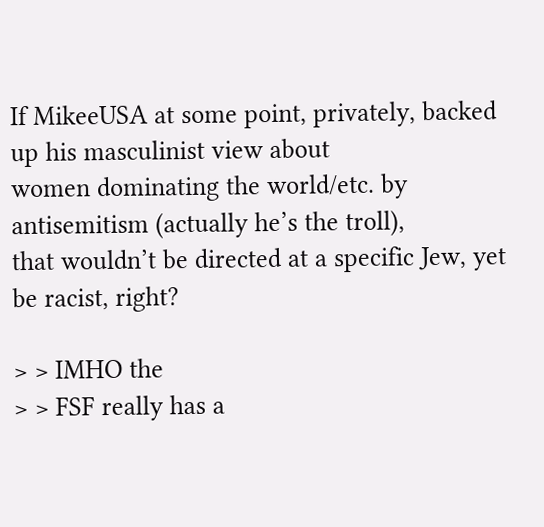If MikeeUSA at some point, privately, backed up his masculinist view about
women dominating the world/etc. by antisemitism (actually he’s the troll),
that wouldn’t be directed at a specific Jew, yet be racist, right?

> > IMHO the
> > FSF really has a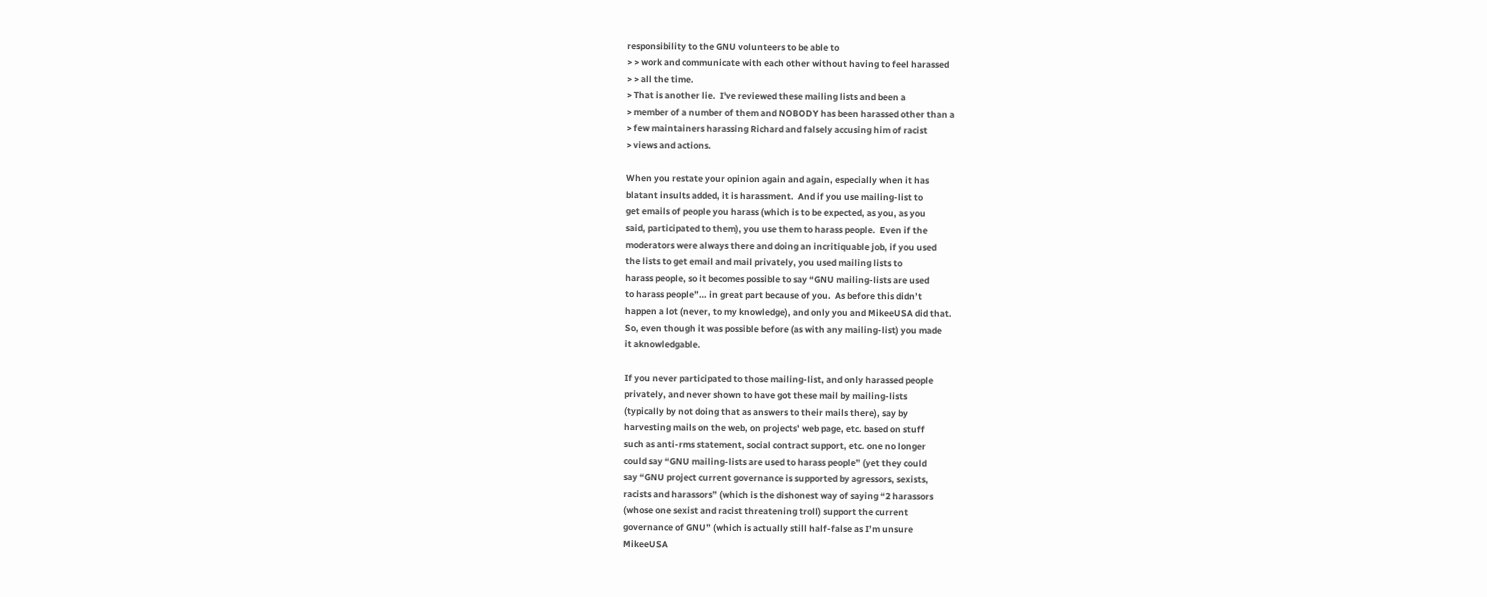responsibility to the GNU volunteers to be able to
> > work and communicate with each other without having to feel harassed
> > all the time.
> That is another lie.  I've reviewed these mailing lists and been a
> member of a number of them and NOBODY has been harassed other than a
> few maintainers harassing Richard and falsely accusing him of racist
> views and actions.

When you restate your opinion again and again, especially when it has
blatant insults added, it is harassment.  And if you use mailing-list to
get emails of people you harass (which is to be expected, as you, as you
said, participated to them), you use them to harass people.  Even if the
moderators were always there and doing an incritiquable job, if you used
the lists to get email and mail privately, you used mailing lists to
harass people, so it becomes possible to say “GNU mailing-lists are used
to harass people”… in great part because of you.  As before this didn’t
happen a lot (never, to my knowledge), and only you and MikeeUSA did that.
So, even though it was possible before (as with any mailing-list) you made
it aknowledgable.

If you never participated to those mailing-list, and only harassed people
privately, and never shown to have got these mail by mailing-lists
(typically by not doing that as answers to their mails there), say by
harvesting mails on the web, on projects’ web page, etc. based on stuff
such as anti-rms statement, social contract support, etc. one no longer
could say “GNU mailing-lists are used to harass people” (yet they could
say “GNU project current governance is supported by agressors, sexists,
racists and harassors” (which is the dishonest way of saying “2 harassors
(whose one sexist and racist threatening troll) support the current
governance of GNU” (which is actually still half-false as I’m unsure
MikeeUSA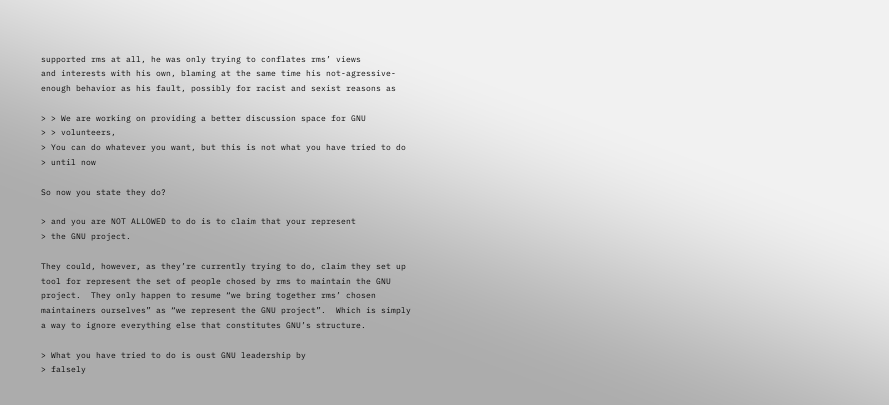supported rms at all, he was only trying to conflates rms’ views
and interests with his own, blaming at the same time his not-agressive-
enough behavior as his fault, possibly for racist and sexist reasons as

> > We are working on providing a better discussion space for GNU
> > volunteers,
> You can do whatever you want, but this is not what you have tried to do
> until now

So now you state they do?

> and you are NOT ALLOWED to do is to claim that your represent
> the GNU project.

They could, however, as they’re currently trying to do, claim they set up
tool for represent the set of people chosed by rms to maintain the GNU
project.  They only happen to resume “we bring together rms’ chosen
maintainers ourselves” as “we represent the GNU project”.  Which is simply
a way to ignore everything else that constitutes GNU’s structure.

> What you have tried to do is oust GNU leadership by
> falsely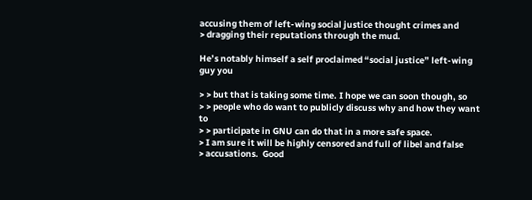accusing them of left-wing social justice thought crimes and
> dragging their reputations through the mud.

He’s notably himself a self proclaimed “social justice” left-wing guy you

> > but that is taking some time. I hope we can soon though, so
> > people who do want to publicly discuss why and how they want to
> > participate in GNU can do that in a more safe space.
> I am sure it will be highly censored and full of libel and false
> accusations.  Good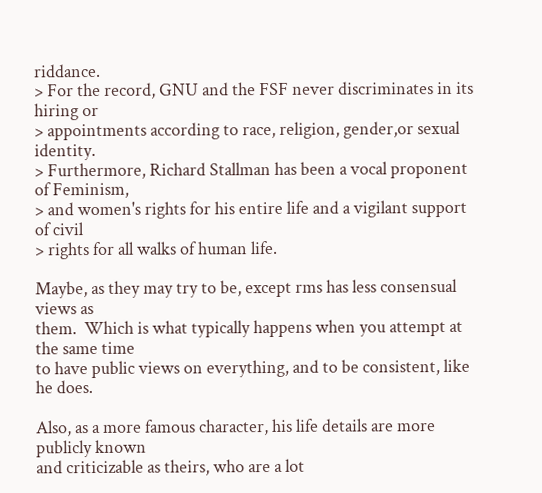riddance.
> For the record, GNU and the FSF never discriminates in its hiring or
> appointments according to race, religion, gender,or sexual identity.
> Furthermore, Richard Stallman has been a vocal proponent of Feminism,
> and women's rights for his entire life and a vigilant support of civil
> rights for all walks of human life.

Maybe, as they may try to be, except rms has less consensual views as
them.  Which is what typically happens when you attempt at the same time
to have public views on everything, and to be consistent, like he does.

Also, as a more famous character, his life details are more publicly known
and criticizable as theirs, who are a lot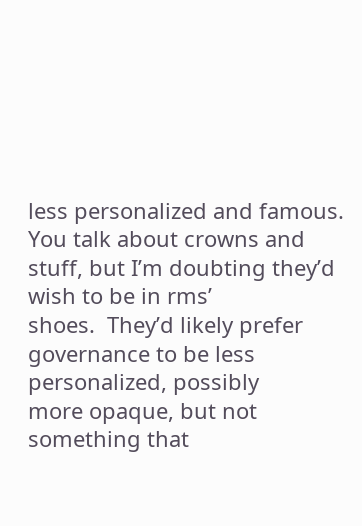less personalized and famous.
You talk about crowns and stuff, but I’m doubting they’d wish to be in rms’
shoes.  They’d likely prefer governance to be less personalized, possibly
more opaque, but not something that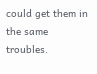could get them in the same troubles.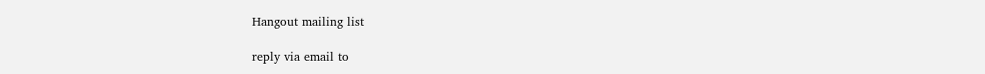Hangout mailing list

reply via email to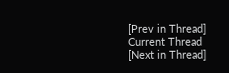[Prev in Thread] Current Thread [Next in Thread]